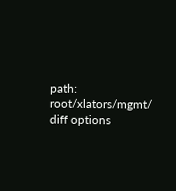path: root/xlators/mgmt/
diff options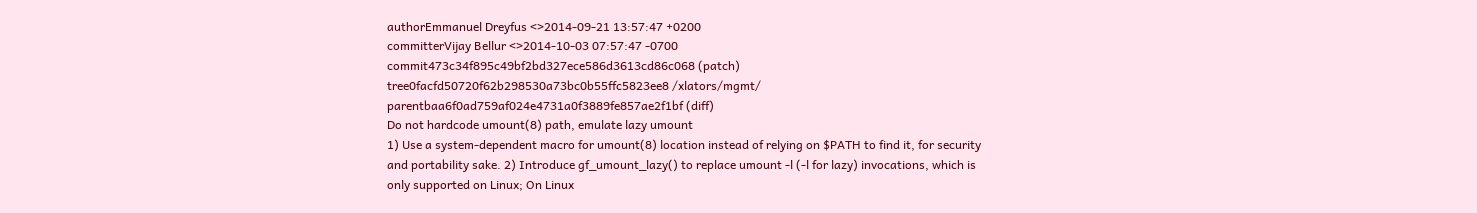authorEmmanuel Dreyfus <>2014-09-21 13:57:47 +0200
committerVijay Bellur <>2014-10-03 07:57:47 -0700
commit473c34f895c49bf2bd327ece586d3613cd86c068 (patch)
tree0facfd50720f62b298530a73bc0b55ffc5823ee8 /xlators/mgmt/
parentbaa6f0ad759af024e4731a0f3889fe857ae2f1bf (diff)
Do not hardcode umount(8) path, emulate lazy umount
1) Use a system-dependent macro for umount(8) location instead of relying on $PATH to find it, for security and portability sake. 2) Introduce gf_umount_lazy() to replace umount -l (-l for lazy) invocations, which is only supported on Linux; On Linux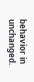behavior in unchanged.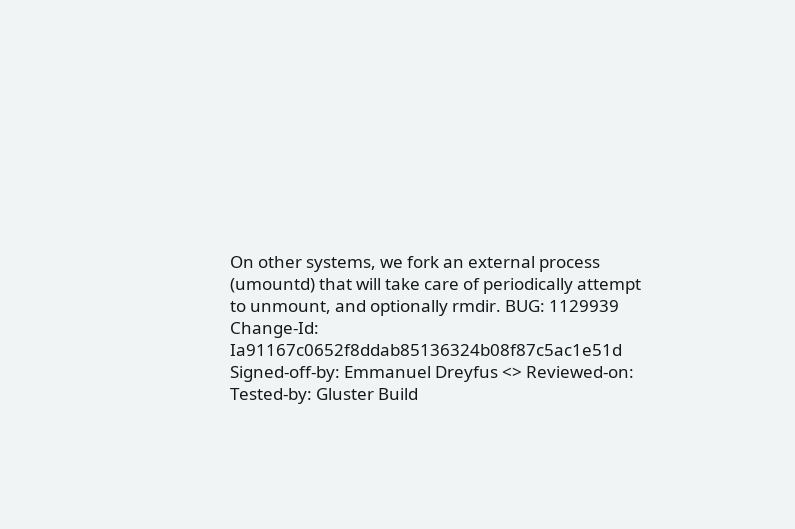On other systems, we fork an external process (umountd) that will take care of periodically attempt to unmount, and optionally rmdir. BUG: 1129939 Change-Id: Ia91167c0652f8ddab85136324b08f87c5ac1e51d Signed-off-by: Emmanuel Dreyfus <> Reviewed-on: Tested-by: Gluster Build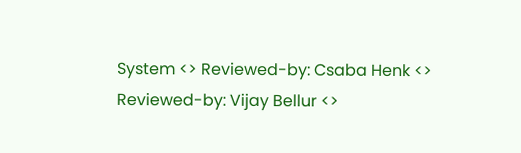System <> Reviewed-by: Csaba Henk <> Reviewed-by: Vijay Bellur <>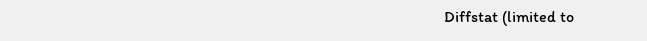Diffstat (limited to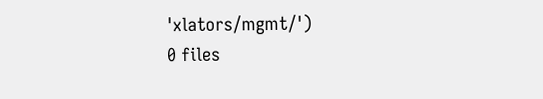'xlators/mgmt/')
0 files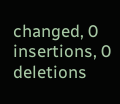changed, 0 insertions, 0 deletions